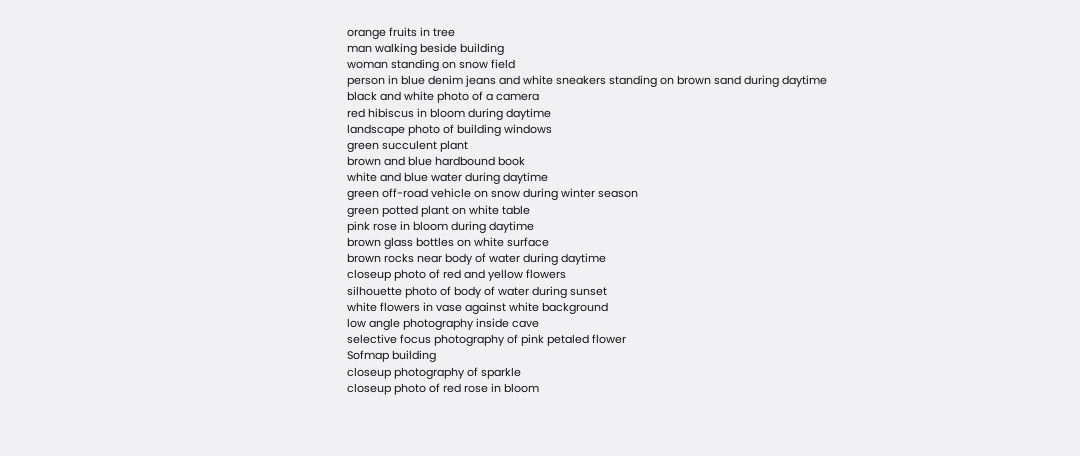orange fruits in tree
man walking beside building
woman standing on snow field
person in blue denim jeans and white sneakers standing on brown sand during daytime
black and white photo of a camera
red hibiscus in bloom during daytime
landscape photo of building windows
green succulent plant
brown and blue hardbound book
white and blue water during daytime
green off-road vehicle on snow during winter season
green potted plant on white table
pink rose in bloom during daytime
brown glass bottles on white surface
brown rocks near body of water during daytime
closeup photo of red and yellow flowers
silhouette photo of body of water during sunset
white flowers in vase against white background
low angle photography inside cave
selective focus photography of pink petaled flower
Sofmap building
closeup photography of sparkle
closeup photo of red rose in bloom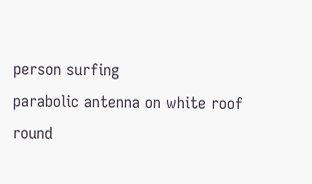person surfing
parabolic antenna on white roof
round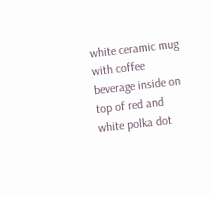white ceramic mug with coffee beverage inside on top of red and white polka dot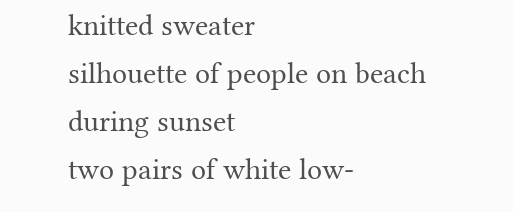knitted sweater
silhouette of people on beach during sunset
two pairs of white low-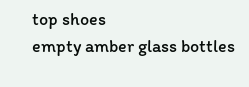top shoes
empty amber glass bottles